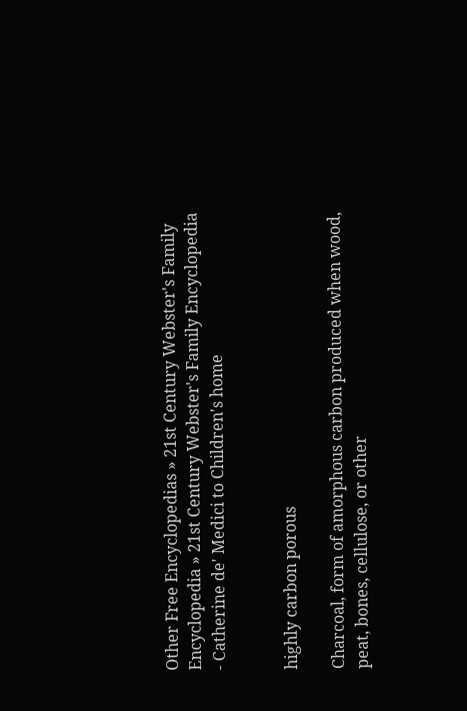Other Free Encyclopedias » 21st Century Webster's Family Encyclopedia » 21st Century Webster's Family Encyclopedia - Catherine de' Medici to Children's home


highly carbon porous

Charcoal, form of amorphous carbon produced when wood, peat, bones, cellulose, or other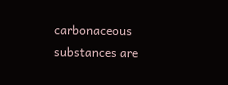carbonaceous substances are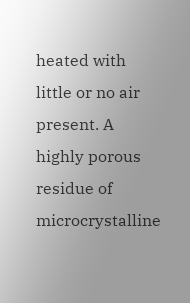heated with little or no air present. A highly porous residue of microcrystalline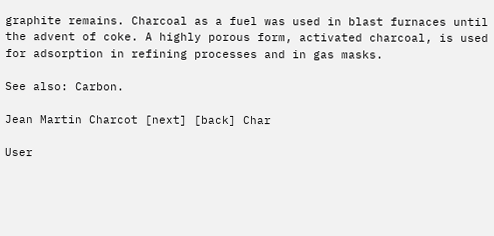graphite remains. Charcoal as a fuel was used in blast furnaces until the advent of coke. A highly porous form, activated charcoal, is used for adsorption in refining processes and in gas masks.

See also: Carbon.

Jean Martin Charcot [next] [back] Char

User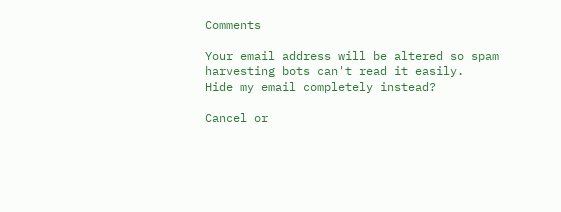Comments

Your email address will be altered so spam harvesting bots can't read it easily.
Hide my email completely instead?

Cancel or